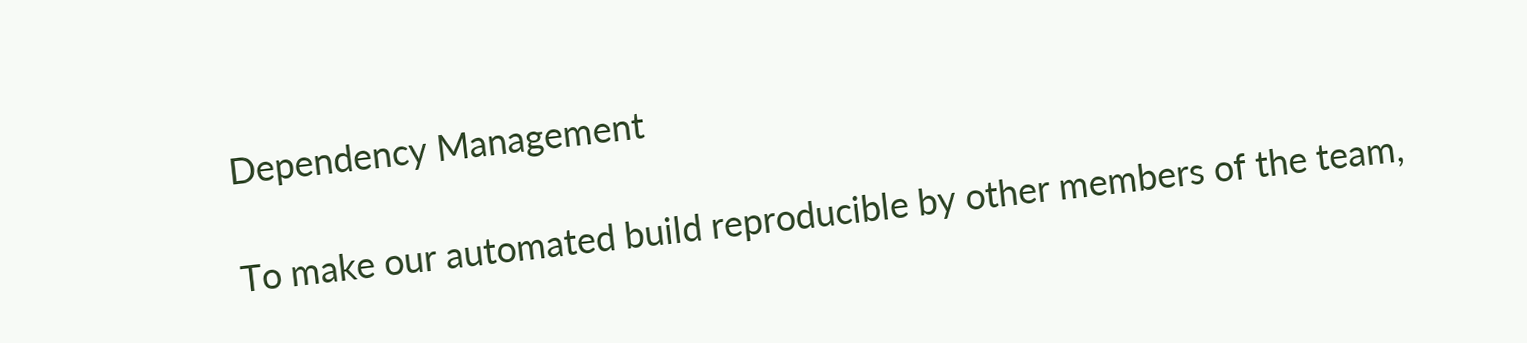Dependency Management

To make our automated build reproducible by other members of the team,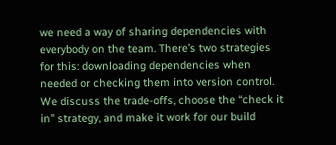we need a way of sharing dependencies with everybody on the team. There’s two strategies for this: downloading dependencies when needed or checking them into version control. We discuss the trade-offs, choose the “check it in” strategy, and make it work for our build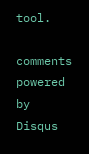tool.

comments powered by Disqus